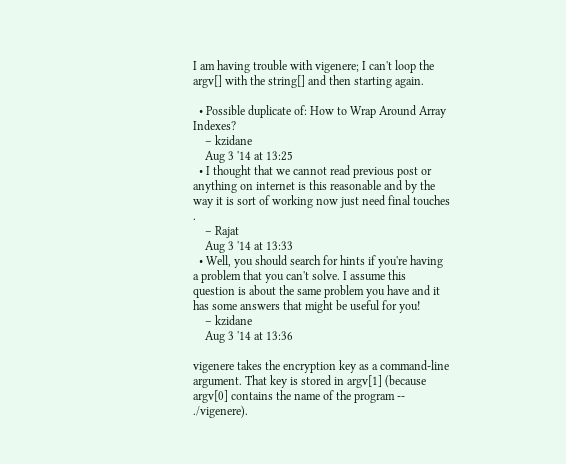I am having trouble with vigenere; I can't loop the argv[] with the string[] and then starting again.

  • Possible duplicate of: How to Wrap Around Array Indexes?
    – kzidane
    Aug 3 '14 at 13:25
  • I thought that we cannot read previous post or anything on internet is this reasonable and by the way it is sort of working now just need final touches .
    – Rajat
    Aug 3 '14 at 13:33
  • Well, you should search for hints if you're having a problem that you can't solve. I assume this question is about the same problem you have and it has some answers that might be useful for you!
    – kzidane
    Aug 3 '14 at 13:36

vigenere takes the encryption key as a command-line argument. That key is stored in argv[1] (because argv[0] contains the name of the program -- ./vigenere).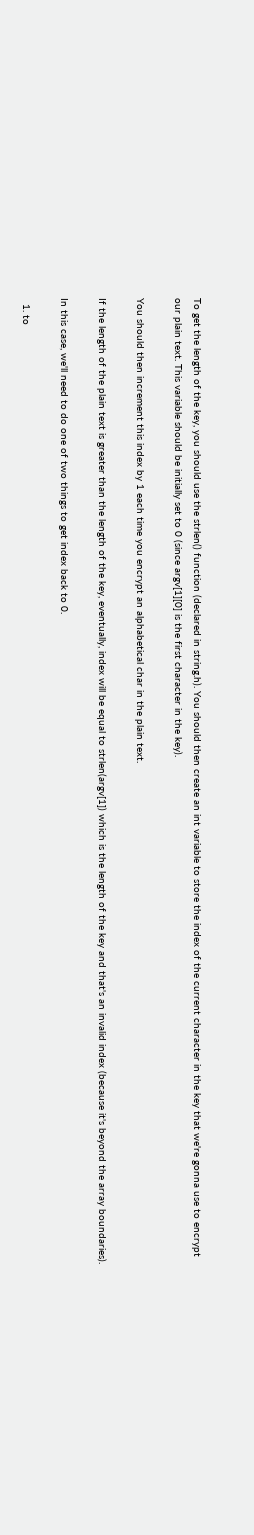To get the length of the key, you should use the strlen() function (declared in string.h). You should then create an int variable to store the index of the current character in the key that we're gonna use to encrypt our plain text. This variable should be initially set to 0 (since argv[1][0] is the first character in the key).

You should then increment this index by 1 each time you encrypt an alphabetical char in the plain text.

If the length of the plain text is greater than the length of the key, eventually, index will be equal to strlen(argv[1]) which is the length of the key and that's an invalid index (because it's beyond the array boundaries).

In this case, we'll need to do one of two things to get index back to 0.

  1. to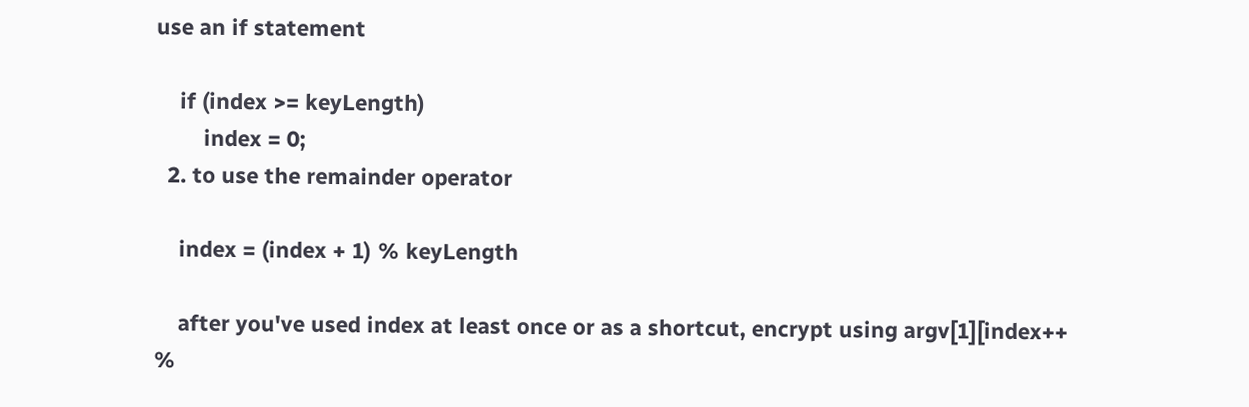use an if statement

    if (index >= keyLength)
        index = 0;
  2. to use the remainder operator

    index = (index + 1) % keyLength

    after you've used index at least once or as a shortcut, encrypt using argv[1][index++ %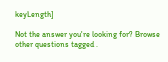keyLength]

Not the answer you're looking for? Browse other questions tagged .